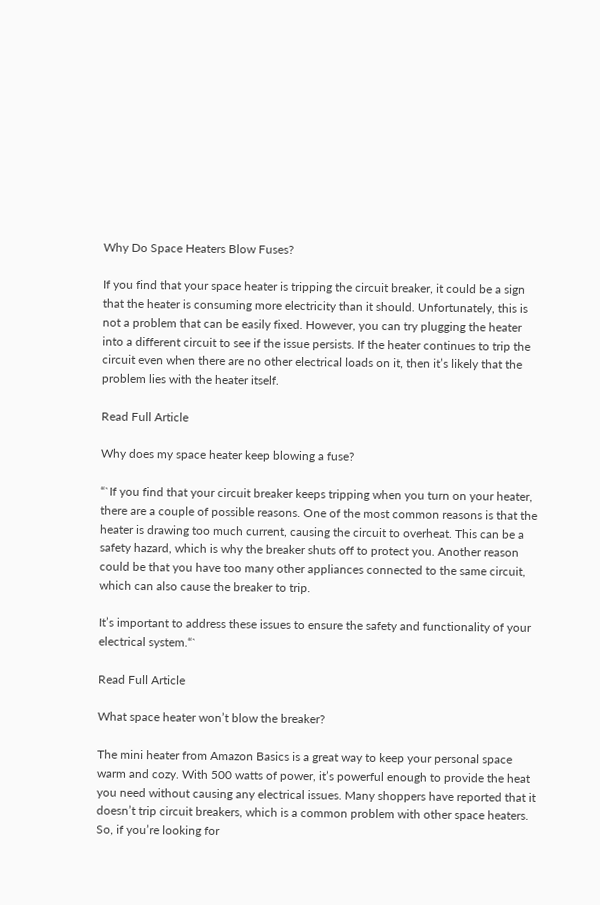Why Do Space Heaters Blow Fuses?

If you find that your space heater is tripping the circuit breaker, it could be a sign that the heater is consuming more electricity than it should. Unfortunately, this is not a problem that can be easily fixed. However, you can try plugging the heater into a different circuit to see if the issue persists. If the heater continues to trip the circuit even when there are no other electrical loads on it, then it’s likely that the problem lies with the heater itself.

Read Full Article

Why does my space heater keep blowing a fuse?

“`If you find that your circuit breaker keeps tripping when you turn on your heater, there are a couple of possible reasons. One of the most common reasons is that the heater is drawing too much current, causing the circuit to overheat. This can be a safety hazard, which is why the breaker shuts off to protect you. Another reason could be that you have too many other appliances connected to the same circuit, which can also cause the breaker to trip.

It’s important to address these issues to ensure the safety and functionality of your electrical system.“`

Read Full Article

What space heater won’t blow the breaker?

The mini heater from Amazon Basics is a great way to keep your personal space warm and cozy. With 500 watts of power, it’s powerful enough to provide the heat you need without causing any electrical issues. Many shoppers have reported that it doesn’t trip circuit breakers, which is a common problem with other space heaters. So, if you’re looking for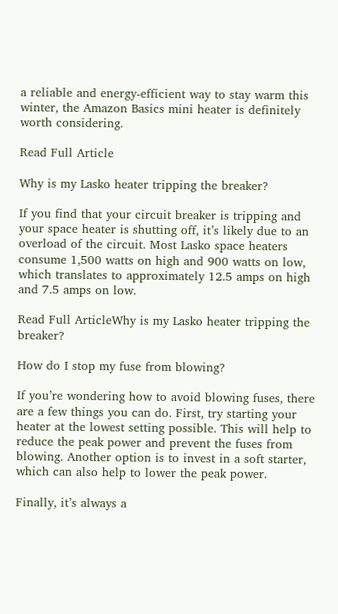a reliable and energy-efficient way to stay warm this winter, the Amazon Basics mini heater is definitely worth considering.

Read Full Article

Why is my Lasko heater tripping the breaker?

If you find that your circuit breaker is tripping and your space heater is shutting off, it’s likely due to an overload of the circuit. Most Lasko space heaters consume 1,500 watts on high and 900 watts on low, which translates to approximately 12.5 amps on high and 7.5 amps on low.

Read Full ArticleWhy is my Lasko heater tripping the breaker?

How do I stop my fuse from blowing?

If you’re wondering how to avoid blowing fuses, there are a few things you can do. First, try starting your heater at the lowest setting possible. This will help to reduce the peak power and prevent the fuses from blowing. Another option is to invest in a soft starter, which can also help to lower the peak power.

Finally, it’s always a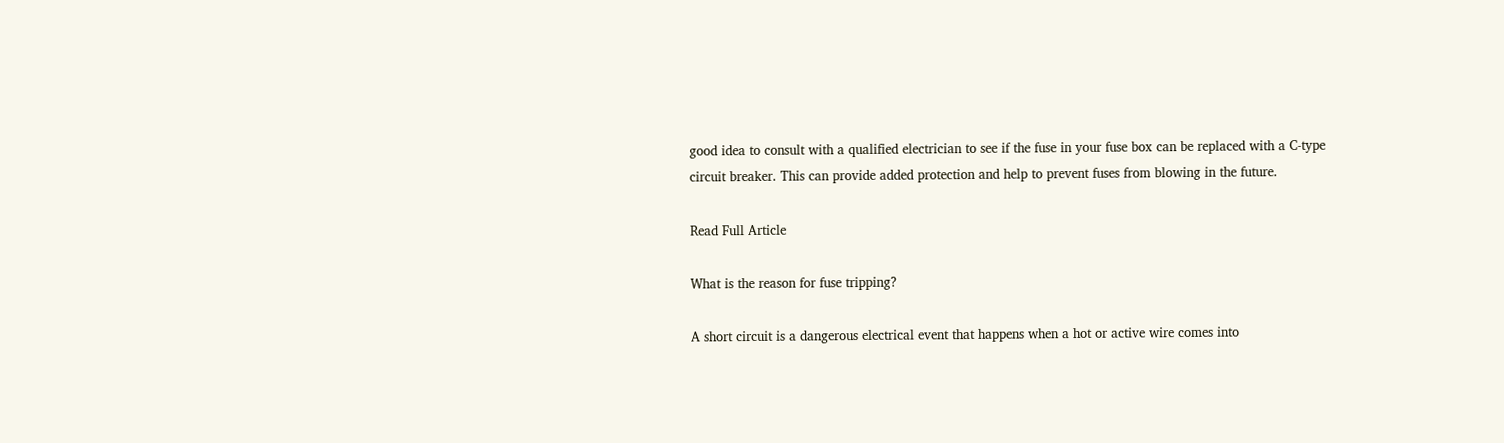good idea to consult with a qualified electrician to see if the fuse in your fuse box can be replaced with a C-type circuit breaker. This can provide added protection and help to prevent fuses from blowing in the future.

Read Full Article

What is the reason for fuse tripping?

A short circuit is a dangerous electrical event that happens when a hot or active wire comes into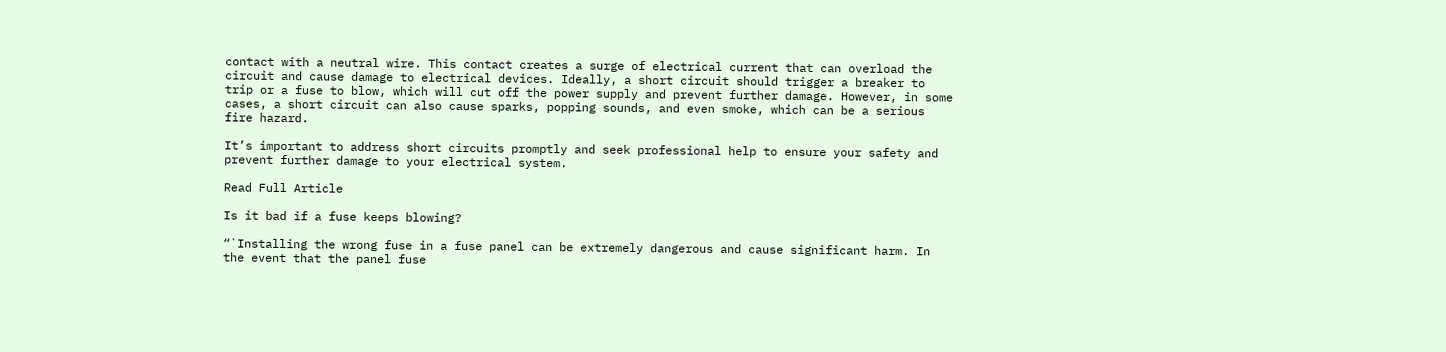contact with a neutral wire. This contact creates a surge of electrical current that can overload the circuit and cause damage to electrical devices. Ideally, a short circuit should trigger a breaker to trip or a fuse to blow, which will cut off the power supply and prevent further damage. However, in some cases, a short circuit can also cause sparks, popping sounds, and even smoke, which can be a serious fire hazard.

It’s important to address short circuits promptly and seek professional help to ensure your safety and prevent further damage to your electrical system.

Read Full Article

Is it bad if a fuse keeps blowing?

“`Installing the wrong fuse in a fuse panel can be extremely dangerous and cause significant harm. In the event that the panel fuse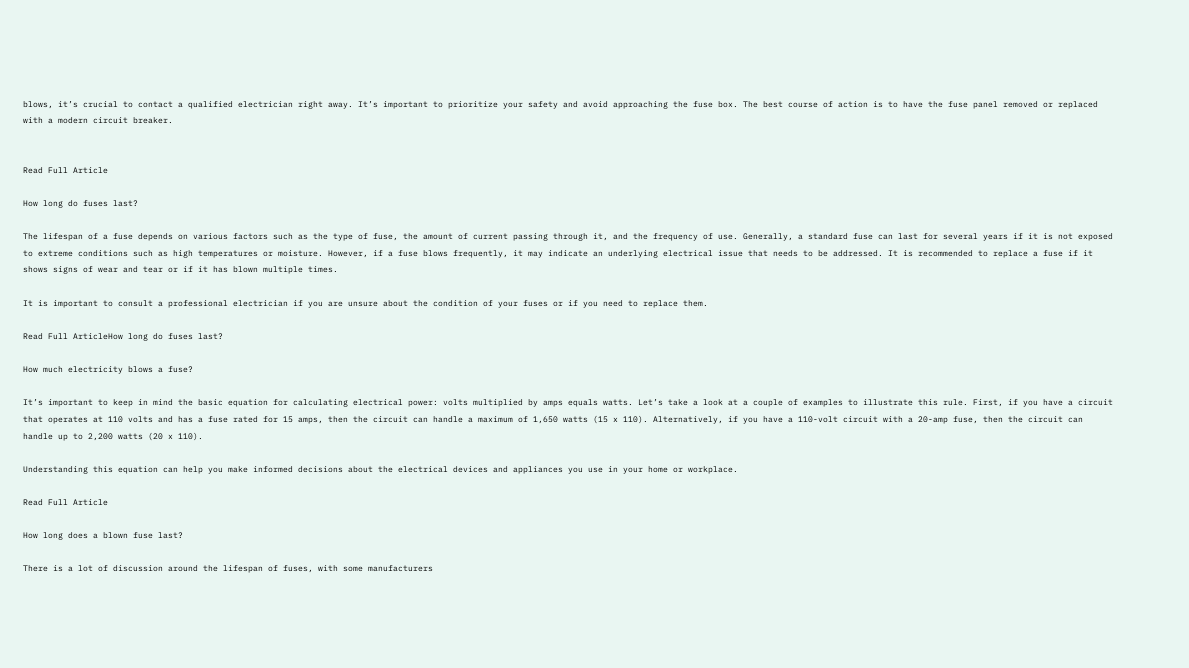blows, it’s crucial to contact a qualified electrician right away. It’s important to prioritize your safety and avoid approaching the fuse box. The best course of action is to have the fuse panel removed or replaced with a modern circuit breaker.


Read Full Article

How long do fuses last?

The lifespan of a fuse depends on various factors such as the type of fuse, the amount of current passing through it, and the frequency of use. Generally, a standard fuse can last for several years if it is not exposed to extreme conditions such as high temperatures or moisture. However, if a fuse blows frequently, it may indicate an underlying electrical issue that needs to be addressed. It is recommended to replace a fuse if it shows signs of wear and tear or if it has blown multiple times.

It is important to consult a professional electrician if you are unsure about the condition of your fuses or if you need to replace them.

Read Full ArticleHow long do fuses last?

How much electricity blows a fuse?

It’s important to keep in mind the basic equation for calculating electrical power: volts multiplied by amps equals watts. Let’s take a look at a couple of examples to illustrate this rule. First, if you have a circuit that operates at 110 volts and has a fuse rated for 15 amps, then the circuit can handle a maximum of 1,650 watts (15 x 110). Alternatively, if you have a 110-volt circuit with a 20-amp fuse, then the circuit can handle up to 2,200 watts (20 x 110).

Understanding this equation can help you make informed decisions about the electrical devices and appliances you use in your home or workplace.

Read Full Article

How long does a blown fuse last?

There is a lot of discussion around the lifespan of fuses, with some manufacturers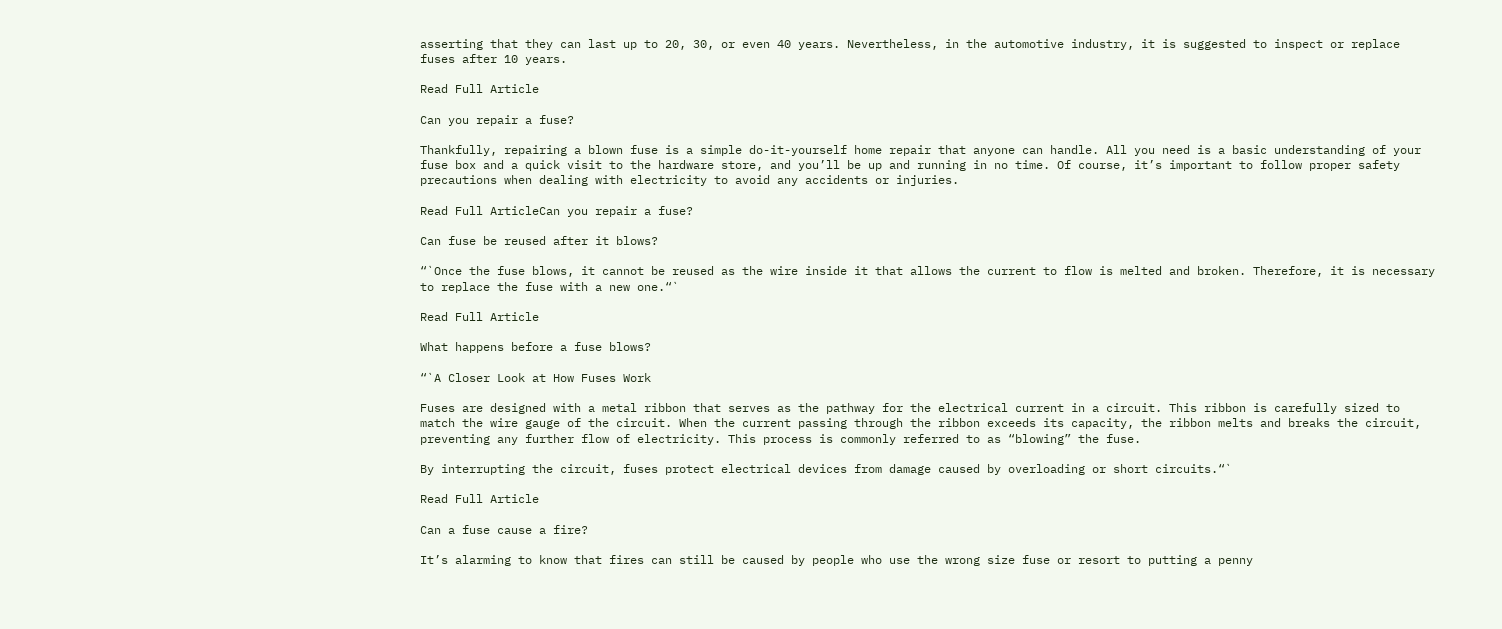asserting that they can last up to 20, 30, or even 40 years. Nevertheless, in the automotive industry, it is suggested to inspect or replace fuses after 10 years.

Read Full Article

Can you repair a fuse?

Thankfully, repairing a blown fuse is a simple do-it-yourself home repair that anyone can handle. All you need is a basic understanding of your fuse box and a quick visit to the hardware store, and you’ll be up and running in no time. Of course, it’s important to follow proper safety precautions when dealing with electricity to avoid any accidents or injuries.

Read Full ArticleCan you repair a fuse?

Can fuse be reused after it blows?

“`Once the fuse blows, it cannot be reused as the wire inside it that allows the current to flow is melted and broken. Therefore, it is necessary to replace the fuse with a new one.“`

Read Full Article

What happens before a fuse blows?

“`A Closer Look at How Fuses Work

Fuses are designed with a metal ribbon that serves as the pathway for the electrical current in a circuit. This ribbon is carefully sized to match the wire gauge of the circuit. When the current passing through the ribbon exceeds its capacity, the ribbon melts and breaks the circuit, preventing any further flow of electricity. This process is commonly referred to as “blowing” the fuse.

By interrupting the circuit, fuses protect electrical devices from damage caused by overloading or short circuits.“`

Read Full Article

Can a fuse cause a fire?

It’s alarming to know that fires can still be caused by people who use the wrong size fuse or resort to putting a penny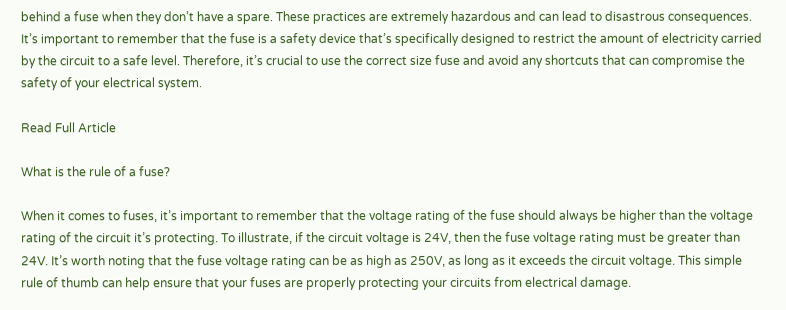behind a fuse when they don’t have a spare. These practices are extremely hazardous and can lead to disastrous consequences. It’s important to remember that the fuse is a safety device that’s specifically designed to restrict the amount of electricity carried by the circuit to a safe level. Therefore, it’s crucial to use the correct size fuse and avoid any shortcuts that can compromise the safety of your electrical system.

Read Full Article

What is the rule of a fuse?

When it comes to fuses, it’s important to remember that the voltage rating of the fuse should always be higher than the voltage rating of the circuit it’s protecting. To illustrate, if the circuit voltage is 24V, then the fuse voltage rating must be greater than 24V. It’s worth noting that the fuse voltage rating can be as high as 250V, as long as it exceeds the circuit voltage. This simple rule of thumb can help ensure that your fuses are properly protecting your circuits from electrical damage.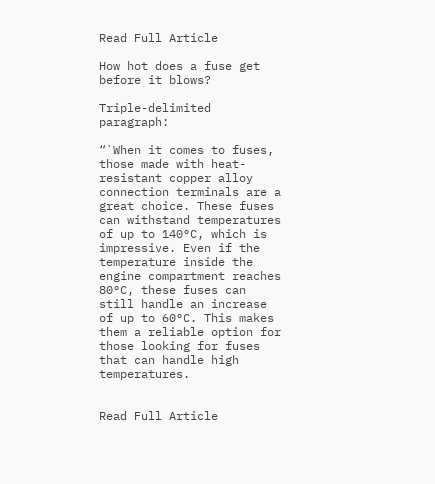Read Full Article

How hot does a fuse get before it blows?

Triple-delimited paragraph:

“`When it comes to fuses, those made with heat-resistant copper alloy connection terminals are a great choice. These fuses can withstand temperatures of up to 140°C, which is impressive. Even if the temperature inside the engine compartment reaches 80°C, these fuses can still handle an increase of up to 60°C. This makes them a reliable option for those looking for fuses that can handle high temperatures.


Read Full Article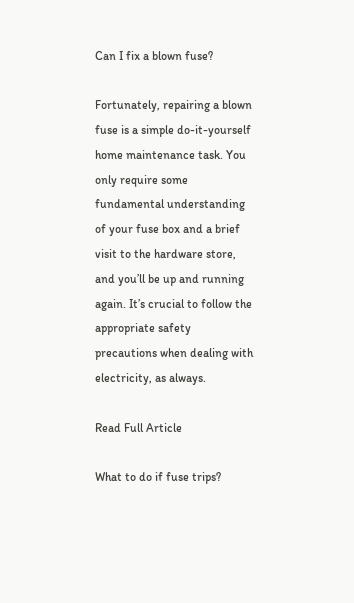Can I fix a blown fuse?

Fortunately, repairing a blown fuse is a simple do-it-yourself home maintenance task. You only require some fundamental understanding of your fuse box and a brief visit to the hardware store, and you’ll be up and running again. It’s crucial to follow the appropriate safety precautions when dealing with electricity, as always.

Read Full Article

What to do if fuse trips?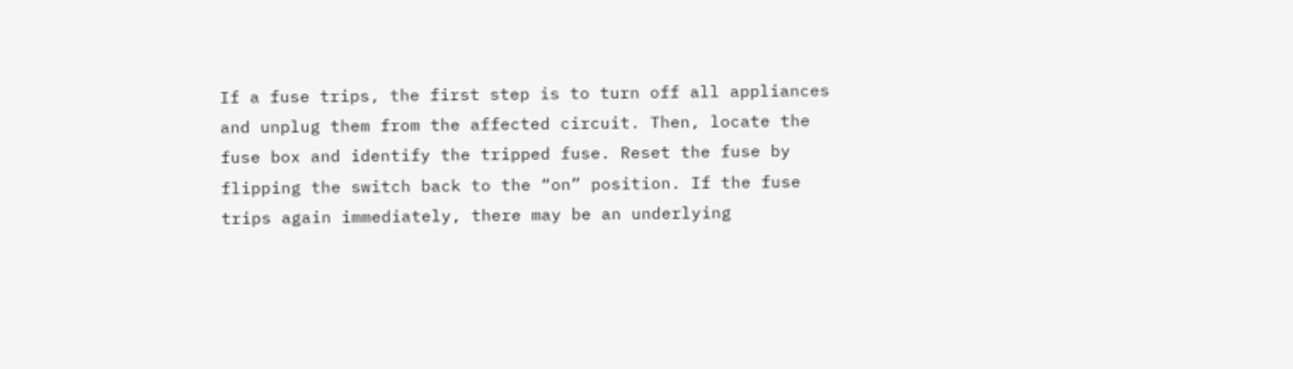If a fuse trips, the first step is to turn off all appliances and unplug them from the affected circuit. Then, locate the fuse box and identify the tripped fuse. Reset the fuse by flipping the switch back to the “on” position. If the fuse trips again immediately, there may be an underlying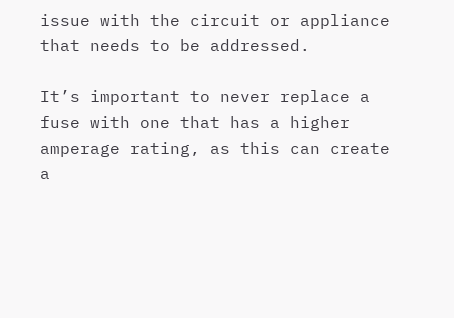issue with the circuit or appliance that needs to be addressed.

It’s important to never replace a fuse with one that has a higher amperage rating, as this can create a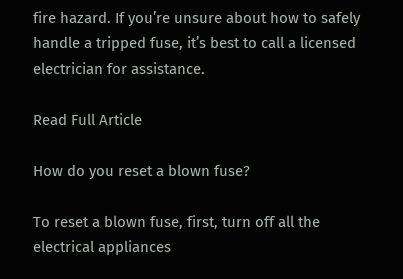fire hazard. If you’re unsure about how to safely handle a tripped fuse, it’s best to call a licensed electrician for assistance.

Read Full Article

How do you reset a blown fuse?

To reset a blown fuse, first, turn off all the electrical appliances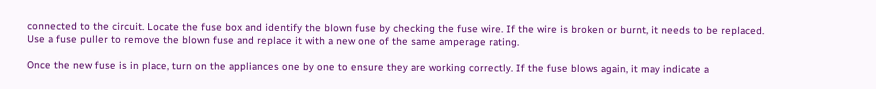connected to the circuit. Locate the fuse box and identify the blown fuse by checking the fuse wire. If the wire is broken or burnt, it needs to be replaced. Use a fuse puller to remove the blown fuse and replace it with a new one of the same amperage rating.

Once the new fuse is in place, turn on the appliances one by one to ensure they are working correctly. If the fuse blows again, it may indicate a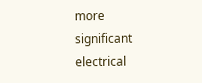more significant electrical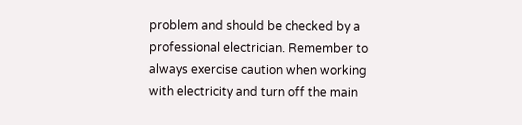problem and should be checked by a professional electrician. Remember to always exercise caution when working with electricity and turn off the main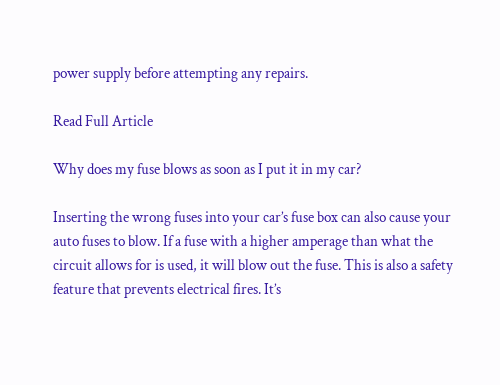power supply before attempting any repairs.

Read Full Article

Why does my fuse blows as soon as I put it in my car?

Inserting the wrong fuses into your car’s fuse box can also cause your auto fuses to blow. If a fuse with a higher amperage than what the circuit allows for is used, it will blow out the fuse. This is also a safety feature that prevents electrical fires. It’s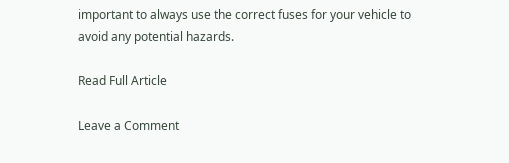important to always use the correct fuses for your vehicle to avoid any potential hazards.

Read Full Article

Leave a Comment